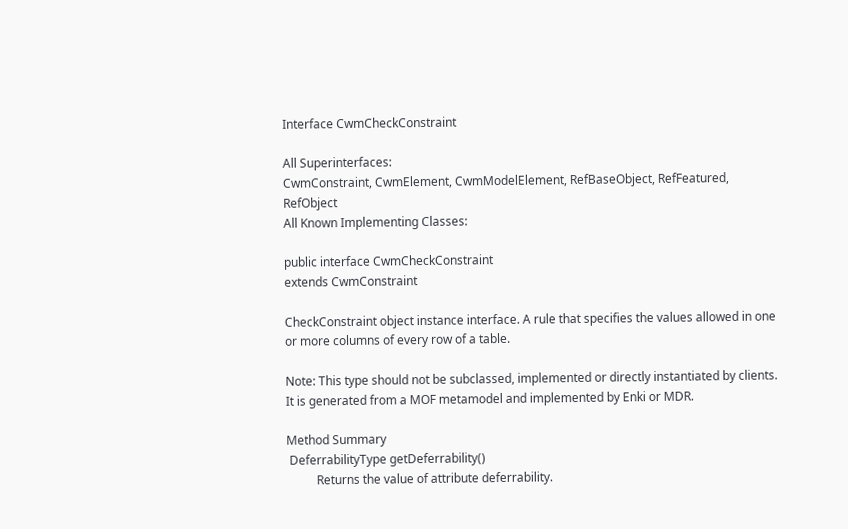Interface CwmCheckConstraint

All Superinterfaces:
CwmConstraint, CwmElement, CwmModelElement, RefBaseObject, RefFeatured, RefObject
All Known Implementing Classes:

public interface CwmCheckConstraint
extends CwmConstraint

CheckConstraint object instance interface. A rule that specifies the values allowed in one or more columns of every row of a table.

Note: This type should not be subclassed, implemented or directly instantiated by clients. It is generated from a MOF metamodel and implemented by Enki or MDR.

Method Summary
 DeferrabilityType getDeferrability()
          Returns the value of attribute deferrability.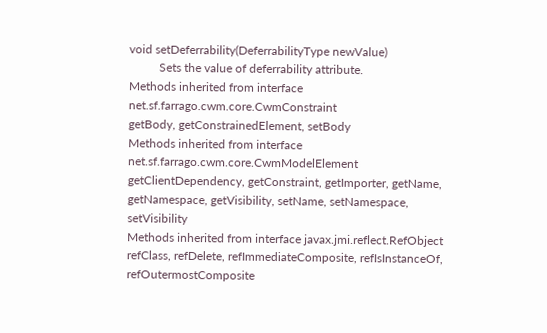void setDeferrability(DeferrabilityType newValue)
          Sets the value of deferrability attribute.
Methods inherited from interface net.sf.farrago.cwm.core.CwmConstraint
getBody, getConstrainedElement, setBody
Methods inherited from interface net.sf.farrago.cwm.core.CwmModelElement
getClientDependency, getConstraint, getImporter, getName, getNamespace, getVisibility, setName, setNamespace, setVisibility
Methods inherited from interface javax.jmi.reflect.RefObject
refClass, refDelete, refImmediateComposite, refIsInstanceOf, refOutermostComposite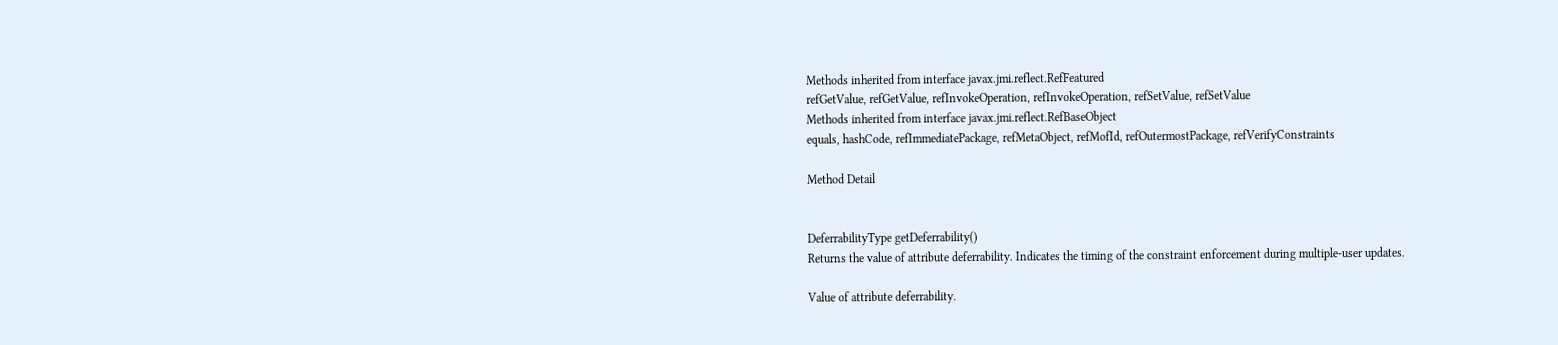Methods inherited from interface javax.jmi.reflect.RefFeatured
refGetValue, refGetValue, refInvokeOperation, refInvokeOperation, refSetValue, refSetValue
Methods inherited from interface javax.jmi.reflect.RefBaseObject
equals, hashCode, refImmediatePackage, refMetaObject, refMofId, refOutermostPackage, refVerifyConstraints

Method Detail


DeferrabilityType getDeferrability()
Returns the value of attribute deferrability. Indicates the timing of the constraint enforcement during multiple-user updates.

Value of attribute deferrability.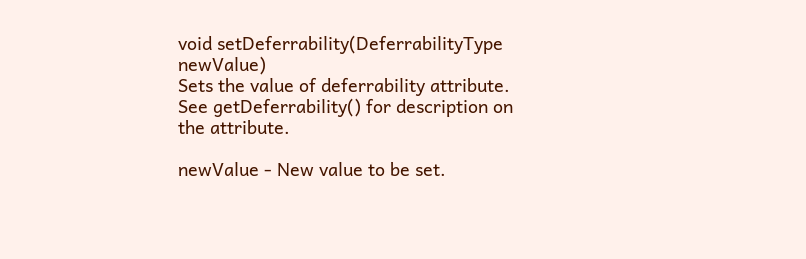void setDeferrability(DeferrabilityType newValue)
Sets the value of deferrability attribute. See getDeferrability() for description on the attribute.

newValue - New value to be set.